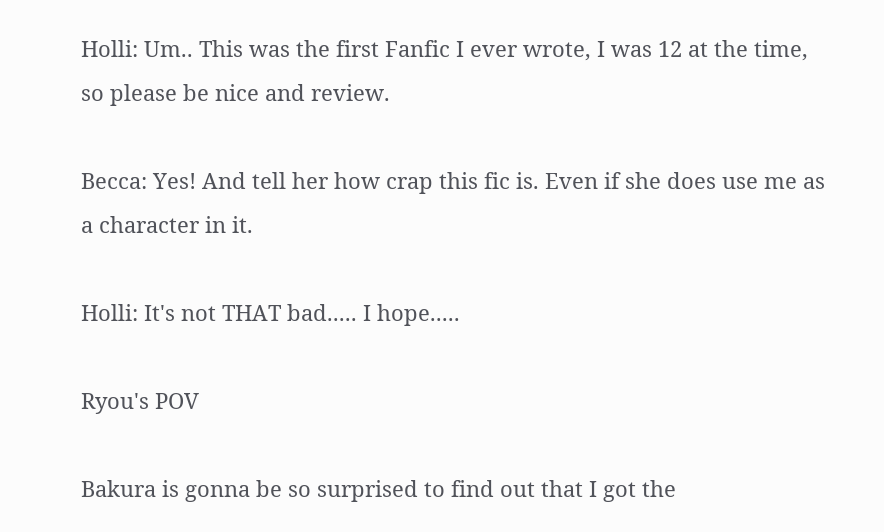Holli: Um.. This was the first Fanfic I ever wrote, I was 12 at the time, so please be nice and review.

Becca: Yes! And tell her how crap this fic is. Even if she does use me as a character in it.

Holli: It's not THAT bad..... I hope.....

Ryou's POV

Bakura is gonna be so surprised to find out that I got the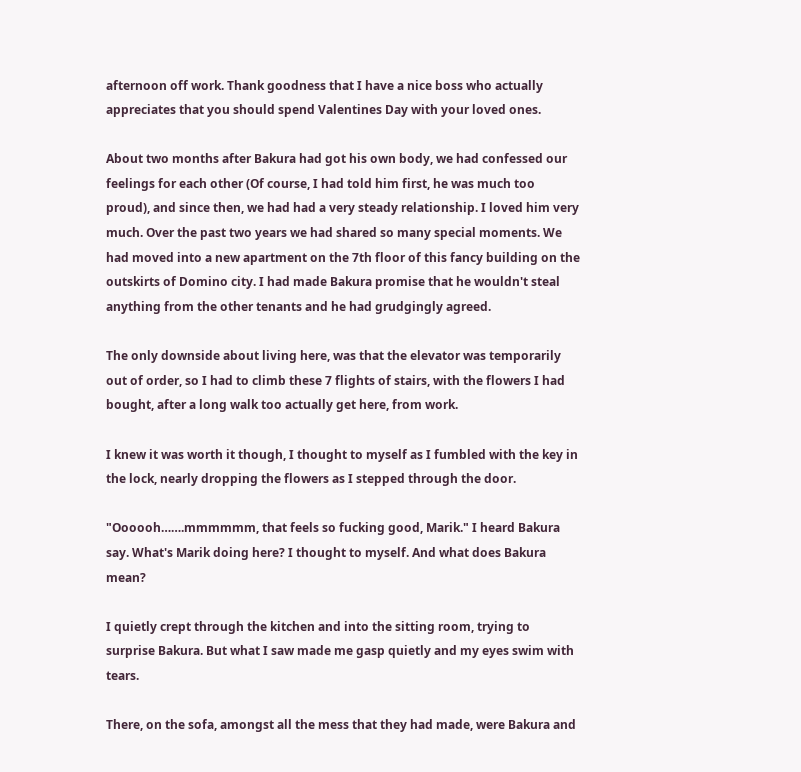afternoon off work. Thank goodness that I have a nice boss who actually appreciates that you should spend Valentines Day with your loved ones.

About two months after Bakura had got his own body, we had confessed our feelings for each other (Of course, I had told him first, he was much too proud), and since then, we had had a very steady relationship. I loved him very much. Over the past two years we had shared so many special moments. We had moved into a new apartment on the 7th floor of this fancy building on the outskirts of Domino city. I had made Bakura promise that he wouldn't steal anything from the other tenants and he had grudgingly agreed.

The only downside about living here, was that the elevator was temporarily out of order, so I had to climb these 7 flights of stairs, with the flowers I had bought, after a long walk too actually get here, from work.

I knew it was worth it though, I thought to myself as I fumbled with the key in the lock, nearly dropping the flowers as I stepped through the door.

"Oooooh…….mmmmmm, that feels so fucking good, Marik." I heard Bakura say. What's Marik doing here? I thought to myself. And what does Bakura mean?

I quietly crept through the kitchen and into the sitting room, trying to surprise Bakura. But what I saw made me gasp quietly and my eyes swim with tears.

There, on the sofa, amongst all the mess that they had made, were Bakura and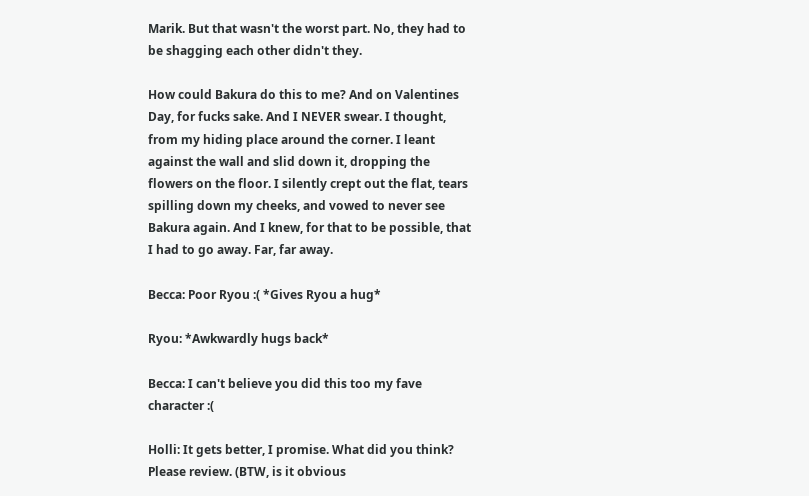Marik. But that wasn't the worst part. No, they had to be shagging each other didn't they.

How could Bakura do this to me? And on Valentines Day, for fucks sake. And I NEVER swear. I thought, from my hiding place around the corner. I leant against the wall and slid down it, dropping the flowers on the floor. I silently crept out the flat, tears spilling down my cheeks, and vowed to never see Bakura again. And I knew, for that to be possible, that I had to go away. Far, far away.

Becca: Poor Ryou :( *Gives Ryou a hug*

Ryou: *Awkwardly hugs back*

Becca: I can't believe you did this too my fave character :(

Holli: It gets better, I promise. What did you think? Please review. (BTW, is it obvious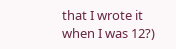that I wrote it when I was 12?)